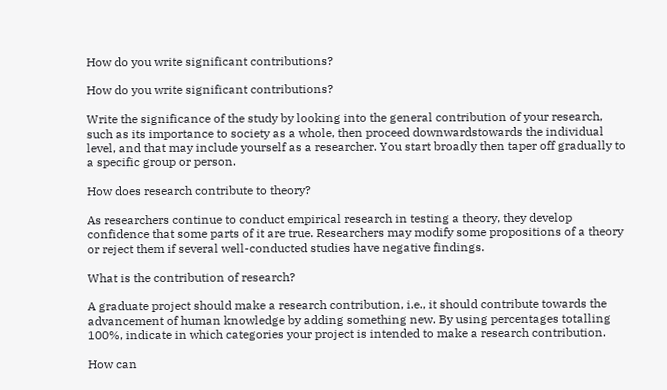How do you write significant contributions?

How do you write significant contributions?

Write the significance of the study by looking into the general contribution of your research, such as its importance to society as a whole, then proceed downwardstowards the individual level, and that may include yourself as a researcher. You start broadly then taper off gradually to a specific group or person.

How does research contribute to theory?

As researchers continue to conduct empirical research in testing a theory, they develop confidence that some parts of it are true. Researchers may modify some propositions of a theory or reject them if several well-conducted studies have negative findings.

What is the contribution of research?

A graduate project should make a research contribution, i.e., it should contribute towards the advancement of human knowledge by adding something new. By using percentages totalling 100%, indicate in which categories your project is intended to make a research contribution.

How can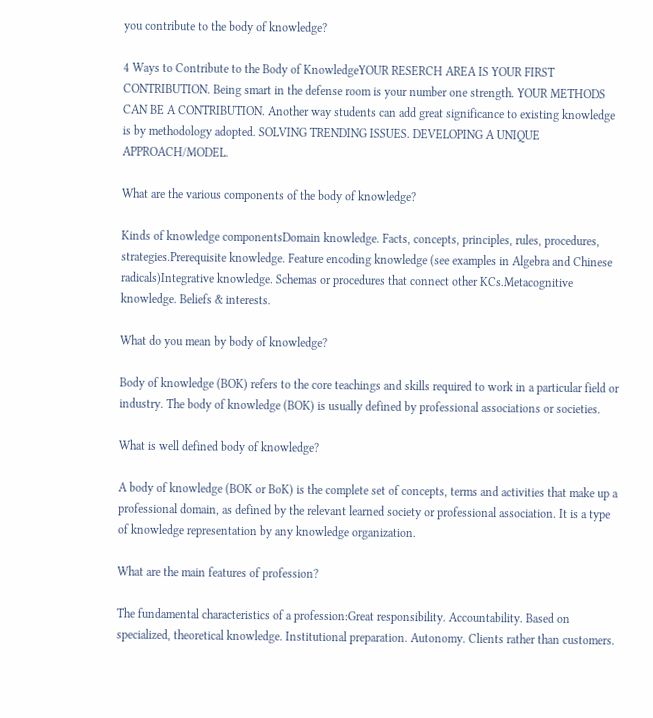you contribute to the body of knowledge?

4 Ways to Contribute to the Body of KnowledgeYOUR RESERCH AREA IS YOUR FIRST CONTRIBUTION. Being smart in the defense room is your number one strength. YOUR METHODS CAN BE A CONTRIBUTION. Another way students can add great significance to existing knowledge is by methodology adopted. SOLVING TRENDING ISSUES. DEVELOPING A UNIQUE APPROACH/MODEL.

What are the various components of the body of knowledge?

Kinds of knowledge componentsDomain knowledge. Facts, concepts, principles, rules, procedures, strategies.Prerequisite knowledge. Feature encoding knowledge (see examples in Algebra and Chinese radicals)Integrative knowledge. Schemas or procedures that connect other KCs.Metacognitive knowledge. Beliefs & interests.

What do you mean by body of knowledge?

Body of knowledge (BOK) refers to the core teachings and skills required to work in a particular field or industry. The body of knowledge (BOK) is usually defined by professional associations or societies.

What is well defined body of knowledge?

A body of knowledge (BOK or BoK) is the complete set of concepts, terms and activities that make up a professional domain, as defined by the relevant learned society or professional association. It is a type of knowledge representation by any knowledge organization.

What are the main features of profession?

The fundamental characteristics of a profession:Great responsibility. Accountability. Based on specialized, theoretical knowledge. Institutional preparation. Autonomy. Clients rather than customers.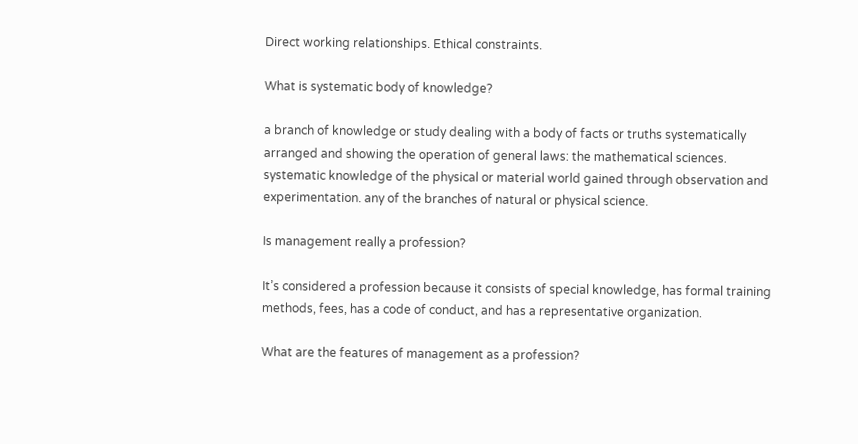Direct working relationships. Ethical constraints.

What is systematic body of knowledge?

a branch of knowledge or study dealing with a body of facts or truths systematically arranged and showing the operation of general laws: the mathematical sciences. systematic knowledge of the physical or material world gained through observation and experimentation. any of the branches of natural or physical science.

Is management really a profession?

It’s considered a profession because it consists of special knowledge, has formal training methods, fees, has a code of conduct, and has a representative organization.

What are the features of management as a profession?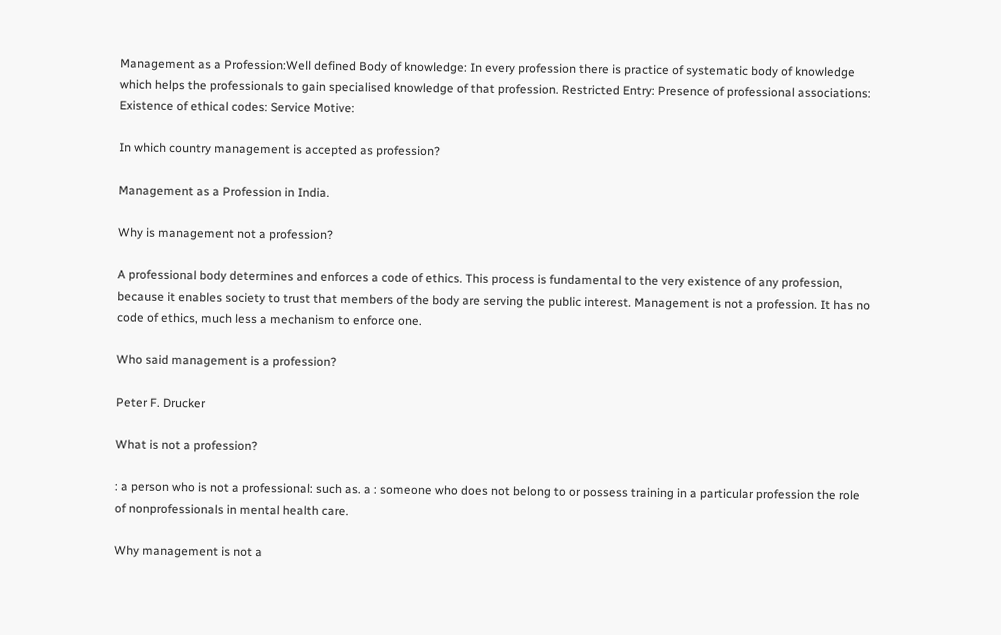Management as a Profession:Well defined Body of knowledge: In every profession there is practice of systematic body of knowledge which helps the professionals to gain specialised knowledge of that profession. Restricted Entry: Presence of professional associations: Existence of ethical codes: Service Motive:

In which country management is accepted as profession?

Management as a Profession in India.

Why is management not a profession?

A professional body determines and enforces a code of ethics. This process is fundamental to the very existence of any profession, because it enables society to trust that members of the body are serving the public interest. Management is not a profession. It has no code of ethics, much less a mechanism to enforce one.

Who said management is a profession?

Peter F. Drucker

What is not a profession?

: a person who is not a professional: such as. a : someone who does not belong to or possess training in a particular profession the role of nonprofessionals in mental health care.

Why management is not a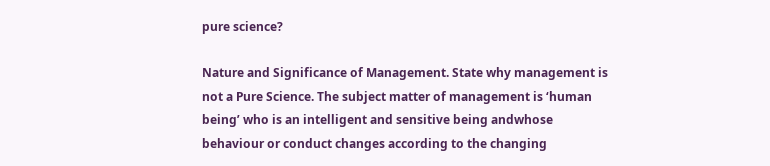pure science?

Nature and Significance of Management. State why management is not a Pure Science. The subject matter of management is ‘human being’ who is an intelligent and sensitive being andwhose behaviour or conduct changes according to the changing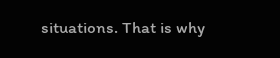situations. That is why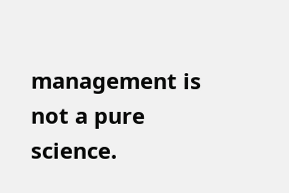management is not a pure science.